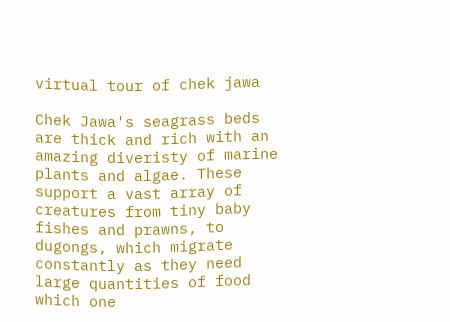virtual tour of chek jawa

Chek Jawa's seagrass beds are thick and rich with an amazing diveristy of marine plants and algae. These support a vast array of creatures from tiny baby fishes and prawns, to dugongs, which migrate constantly as they need large quantities of food which one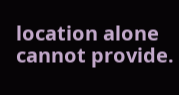location alone cannot provide.